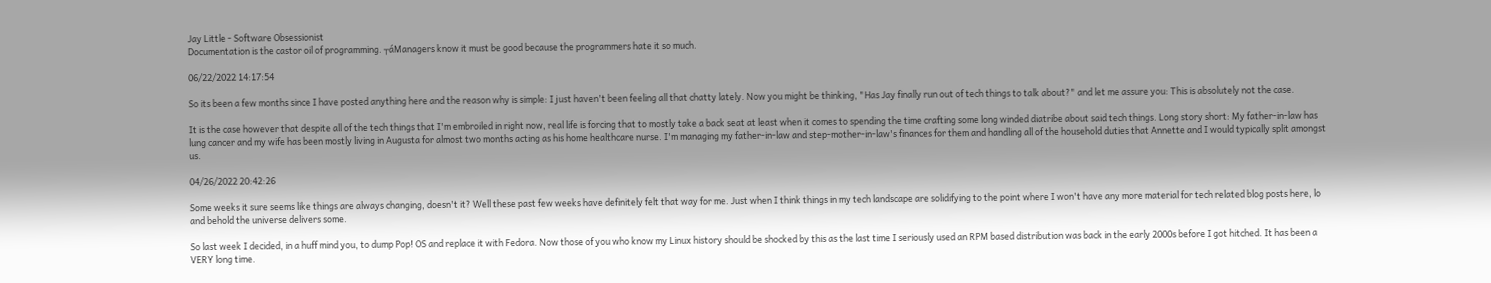Jay Little - Software Obsessionist
Documentation is the castor oil of programming. ┬áManagers know it must be good because the programmers hate it so much.

06/22/2022 14:17:54

So its been a few months since I have posted anything here and the reason why is simple: I just haven't been feeling all that chatty lately. Now you might be thinking, "Has Jay finally run out of tech things to talk about?" and let me assure you: This is absolutely not the case.

It is the case however that despite all of the tech things that I'm embroiled in right now, real life is forcing that to mostly take a back seat at least when it comes to spending the time crafting some long winded diatribe about said tech things. Long story short: My father-in-law has lung cancer and my wife has been mostly living in Augusta for almost two months acting as his home healthcare nurse. I'm managing my father-in-law and step-mother-in-law's finances for them and handling all of the household duties that Annette and I would typically split amongst us.

04/26/2022 20:42:26

Some weeks it sure seems like things are always changing, doesn't it? Well these past few weeks have definitely felt that way for me. Just when I think things in my tech landscape are solidifying to the point where I won't have any more material for tech related blog posts here, lo and behold the universe delivers some.

So last week I decided, in a huff mind you, to dump Pop! OS and replace it with Fedora. Now those of you who know my Linux history should be shocked by this as the last time I seriously used an RPM based distribution was back in the early 2000s before I got hitched. It has been a VERY long time.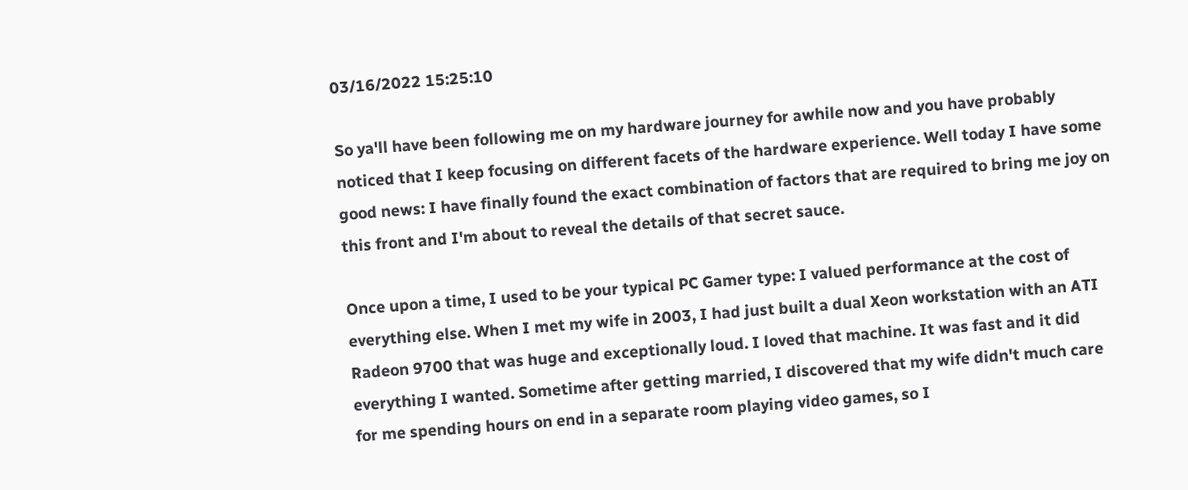03/16/2022 15:25:10

So ya'll have been following me on my hardware journey for awhile now and you have probably noticed that I keep focusing on different facets of the hardware experience. Well today I have some good news: I have finally found the exact combination of factors that are required to bring me joy on this front and I'm about to reveal the details of that secret sauce.

Once upon a time, I used to be your typical PC Gamer type: I valued performance at the cost of everything else. When I met my wife in 2003, I had just built a dual Xeon workstation with an ATI Radeon 9700 that was huge and exceptionally loud. I loved that machine. It was fast and it did everything I wanted. Sometime after getting married, I discovered that my wife didn't much care for me spending hours on end in a separate room playing video games, so I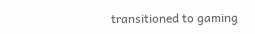transitioned to gaming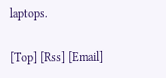laptops.

[Top] [Rss] [Email]